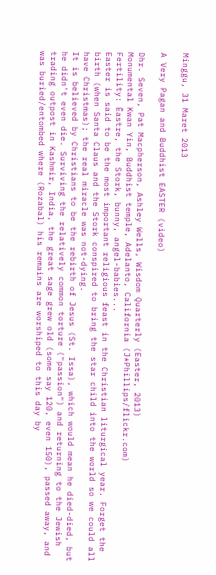Minggu, 31 Maret 2013

A Very Pagan and Buddhist EASTER (video)

Dhr. Seven, Pat Macpherson, Ashley Wells, Wisdom Quarterly (Easter, 2013)
Monumental Kwan Yin, Buddhist temple, Adelanto, California (J*Phillips/flickr.com)
Fertility: Ēastre, the Stork, bunny, angel-babies...
Easter is said to be the most important religious feast in the Christian liturgical year. Forget the birth (when Santa Claus and the Stork conspired to bring the star child into the world so we could all have Christmas); the real miracle was not-dying.
It is believed by Christians to be the rebirth of Jesus (St. Issa), which would mean he died-died, but he didn't even die. Surviving the relatively common torture ("passion") and returning to the Jewish trading outpost in Kashmir, India, the great sage grew old (some say 120, even 150), passed away, and was buried/entombed where (Rozabal) his remains are worshiped to this day by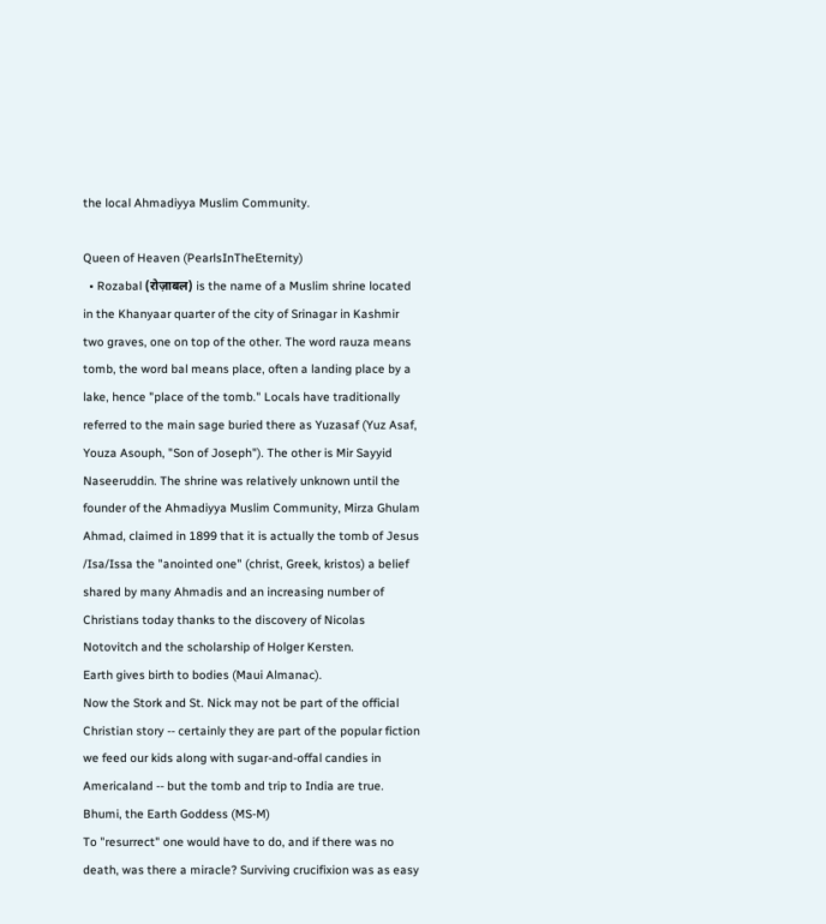the local Ahmadiyya Muslim Community.

Queen of Heaven (PearlsInTheEternity)
  • Rozabal (रोज़ाबल) is the name of a Muslim shrine located in the Khanyaar quarter of the city of Srinagar in Kashmir two graves, one on top of the other. The word rauza means tomb, the word bal means place, often a landing place by a lake, hence "place of the tomb." Locals have traditionally referred to the main sage buried there as Yuzasaf (Yuz Asaf, Youza Asouph, "Son of Joseph"). The other is Mir Sayyid Naseeruddin. The shrine was relatively unknown until the founder of the Ahmadiyya Muslim Community, Mirza Ghulam Ahmad, claimed in 1899 that it is actually the tomb of Jesus /Isa/Issa the "anointed one" (christ, Greek, kristos) a belief shared by many Ahmadis and an increasing number of Christians today thanks to the discovery of Nicolas Notovitch and the scholarship of Holger Kersten.
Earth gives birth to bodies (Maui Almanac).
Now the Stork and St. Nick may not be part of the official Christian story -- certainly they are part of the popular fiction we feed our kids along with sugar-and-offal candies in Americaland -- but the tomb and trip to India are true.
Bhumi, the Earth Goddess (MS-M)
To "resurrect" one would have to do, and if there was no death, was there a miracle? Surviving crucifixion was as easy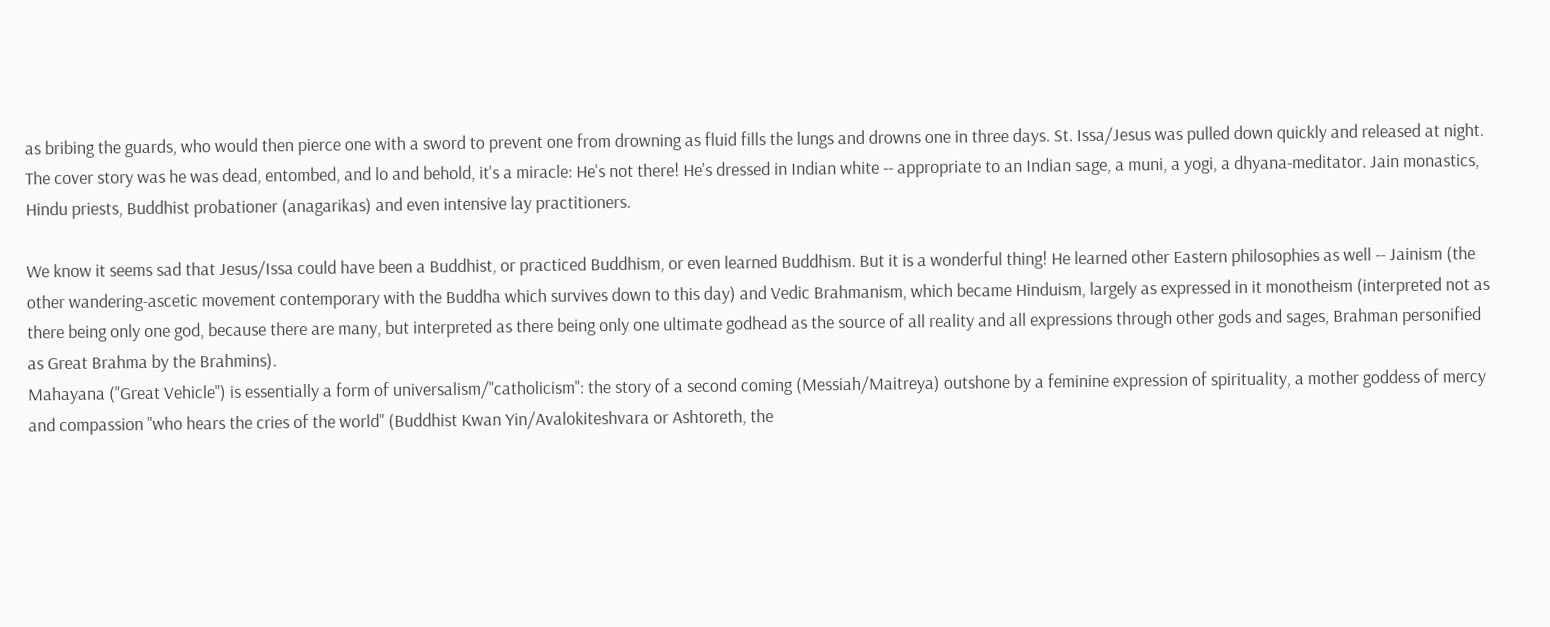as bribing the guards, who would then pierce one with a sword to prevent one from drowning as fluid fills the lungs and drowns one in three days. St. Issa/Jesus was pulled down quickly and released at night. The cover story was he was dead, entombed, and lo and behold, it's a miracle: He's not there! He's dressed in Indian white -- appropriate to an Indian sage, a muni, a yogi, a dhyana-meditator. Jain monastics, Hindu priests, Buddhist probationer (anagarikas) and even intensive lay practitioners.

We know it seems sad that Jesus/Issa could have been a Buddhist, or practiced Buddhism, or even learned Buddhism. But it is a wonderful thing! He learned other Eastern philosophies as well -- Jainism (the other wandering-ascetic movement contemporary with the Buddha which survives down to this day) and Vedic Brahmanism, which became Hinduism, largely as expressed in it monotheism (interpreted not as there being only one god, because there are many, but interpreted as there being only one ultimate godhead as the source of all reality and all expressions through other gods and sages, Brahman personified as Great Brahma by the Brahmins).
Mahayana ("Great Vehicle") is essentially a form of universalism/"catholicism": the story of a second coming (Messiah/Maitreya) outshone by a feminine expression of spirituality, a mother goddess of mercy and compassion "who hears the cries of the world" (Buddhist Kwan Yin/Avalokiteshvara or Ashtoreth, the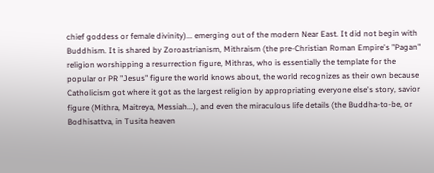chief goddess or female divinity)... emerging out of the modern Near East. It did not begin with Buddhism. It is shared by Zoroastrianism, Mithraism (the pre-Christian Roman Empire's "Pagan" religion worshipping a resurrection figure, Mithras, who is essentially the template for the popular or PR "Jesus" figure the world knows about, the world recognizes as their own because Catholicism got where it got as the largest religion by appropriating everyone else's story, savior figure (Mithra, Maitreya, Messiah...), and even the miraculous life details (the Buddha-to-be, or Bodhisattva, in Tusita heaven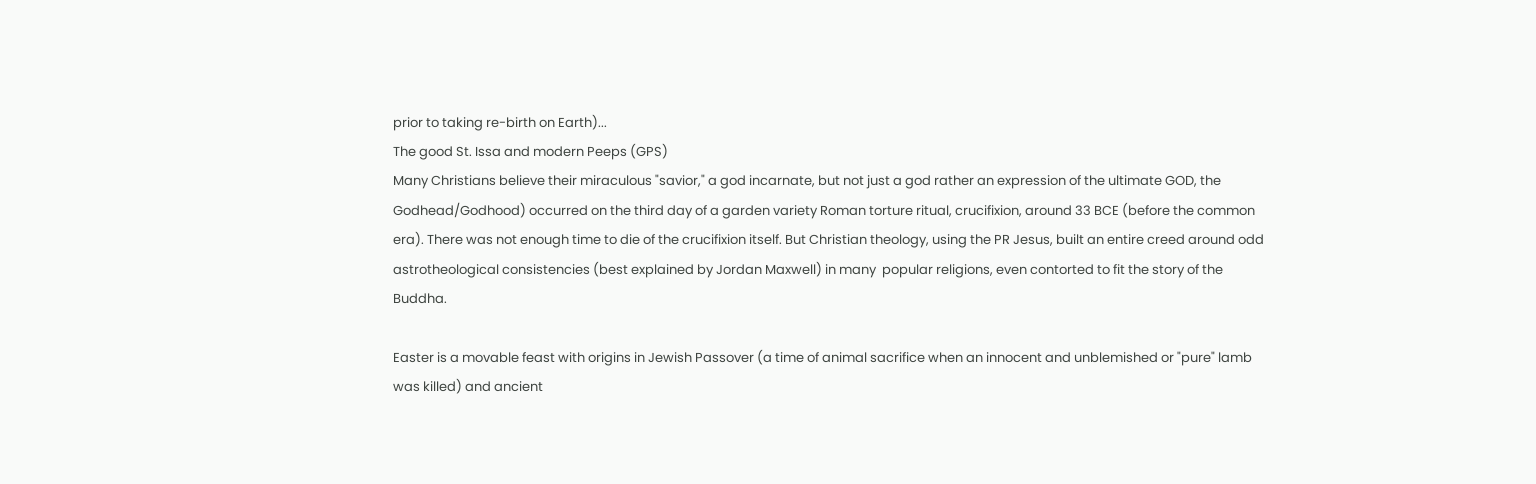prior to taking re-birth on Earth)...
The good St. Issa and modern Peeps (GPS)
Many Christians believe their miraculous "savior," a god incarnate, but not just a god rather an expression of the ultimate GOD, the Godhead/Godhood) occurred on the third day of a garden variety Roman torture ritual, crucifixion, around 33 BCE (before the common era). There was not enough time to die of the crucifixion itself. But Christian theology, using the PR Jesus, built an entire creed around odd astrotheological consistencies (best explained by Jordan Maxwell) in many  popular religions, even contorted to fit the story of the Buddha.

Easter is a movable feast with origins in Jewish Passover (a time of animal sacrifice when an innocent and unblemished or "pure" lamb was killed) and ancient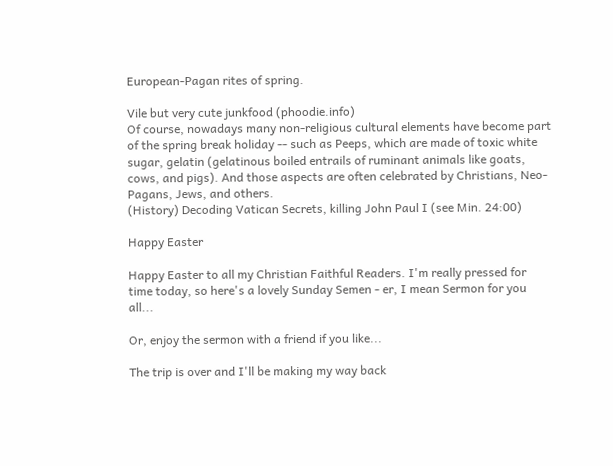European-Pagan rites of spring.

Vile but very cute junkfood (phoodie.info)
Of course, nowadays many non-religious cultural elements have become part of the spring break holiday -- such as Peeps, which are made of toxic white sugar, gelatin (gelatinous boiled entrails of ruminant animals like goats, cows, and pigs). And those aspects are often celebrated by Christians, Neo-Pagans, Jews, and others.
(History) Decoding Vatican Secrets, killing John Paul I (see Min. 24:00)

Happy Easter

Happy Easter to all my Christian Faithful Readers. I'm really pressed for time today, so here's a lovely Sunday Semen - er, I mean Sermon for you all...

Or, enjoy the sermon with a friend if you like...

The trip is over and I'll be making my way back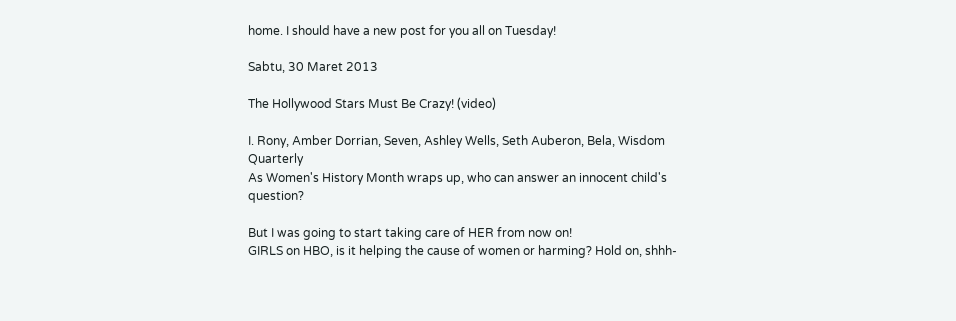home. I should have a new post for you all on Tuesday!

Sabtu, 30 Maret 2013

The Hollywood Stars Must Be Crazy! (video)

I. Rony, Amber Dorrian, Seven, Ashley Wells, Seth Auberon, Bela, Wisdom Quarterly
As Women's History Month wraps up, who can answer an innocent child's question?

But I was going to start taking care of HER from now on!
GIRLS on HBO, is it helping the cause of women or harming? Hold on, shhh-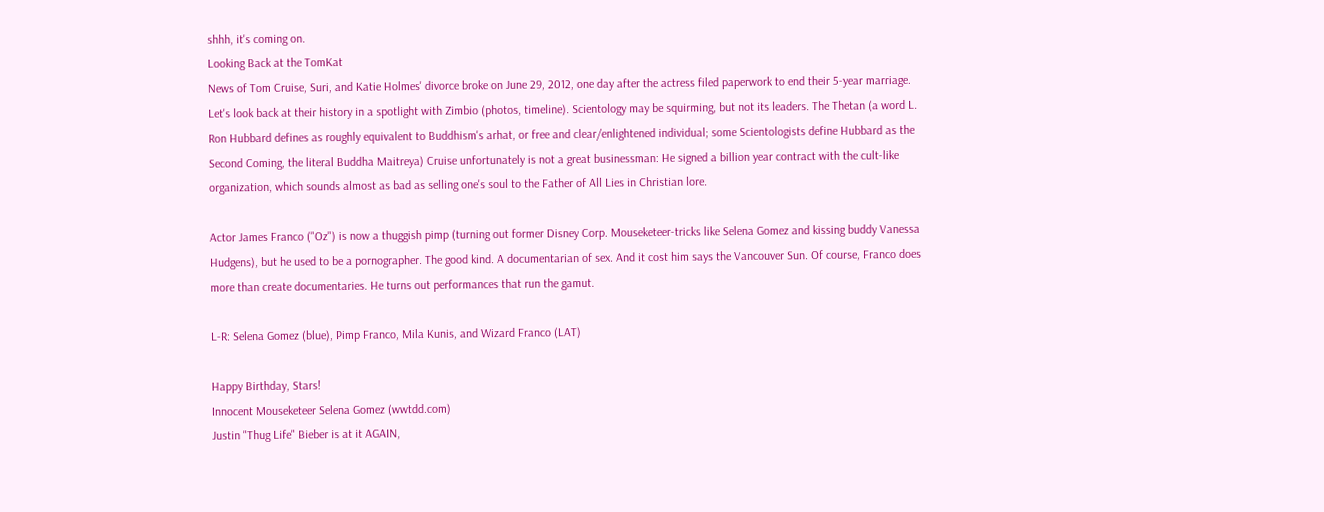shhh, it's coming on.
Looking Back at the TomKat
News of Tom Cruise, Suri, and Katie Holmes' divorce broke on June 29, 2012, one day after the actress filed paperwork to end their 5-year marriage. Let's look back at their history in a spotlight with Zimbio (photos, timeline). Scientology may be squirming, but not its leaders. The Thetan (a word L. Ron Hubbard defines as roughly equivalent to Buddhism's arhat, or free and clear/enlightened individual; some Scientologists define Hubbard as the Second Coming, the literal Buddha Maitreya) Cruise unfortunately is not a great businessman: He signed a billion year contract with the cult-like organization, which sounds almost as bad as selling one's soul to the Father of All Lies in Christian lore.

Actor James Franco ("Oz") is now a thuggish pimp (turning out former Disney Corp. Mouseketeer-tricks like Selena Gomez and kissing buddy Vanessa Hudgens), but he used to be a pornographer. The good kind. A documentarian of sex. And it cost him says the Vancouver Sun. Of course, Franco does more than create documentaries. He turns out performances that run the gamut.

L-R: Selena Gomez (blue), Pimp Franco, Mila Kunis, and Wizard Franco (LAT)

Happy Birthday, Stars!
Innocent Mouseketeer Selena Gomez (wwtdd.com)
Justin "Thug Life" Bieber is at it AGAIN,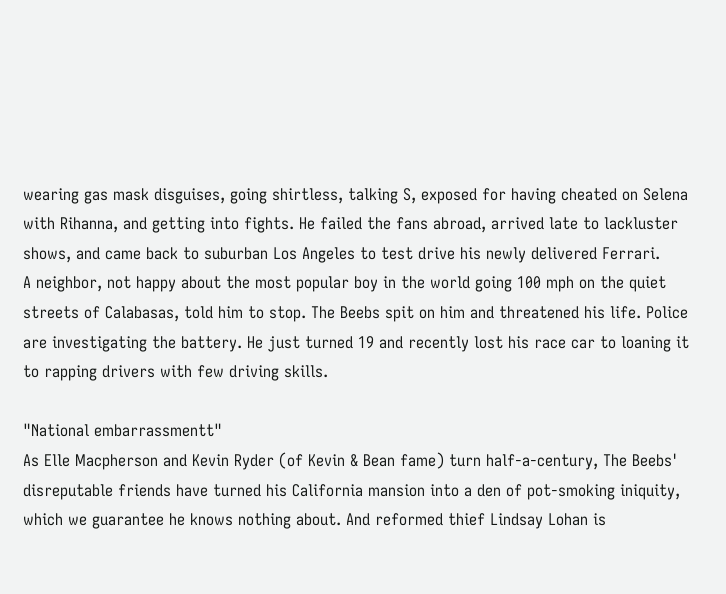wearing gas mask disguises, going shirtless, talking S, exposed for having cheated on Selena with Rihanna, and getting into fights. He failed the fans abroad, arrived late to lackluster shows, and came back to suburban Los Angeles to test drive his newly delivered Ferrari.
A neighbor, not happy about the most popular boy in the world going 100 mph on the quiet streets of Calabasas, told him to stop. The Beebs spit on him and threatened his life. Police are investigating the battery. He just turned 19 and recently lost his race car to loaning it to rapping drivers with few driving skills.

"National embarrassmentt"
As Elle Macpherson and Kevin Ryder (of Kevin & Bean fame) turn half-a-century, The Beebs' disreputable friends have turned his California mansion into a den of pot-smoking iniquity, which we guarantee he knows nothing about. And reformed thief Lindsay Lohan is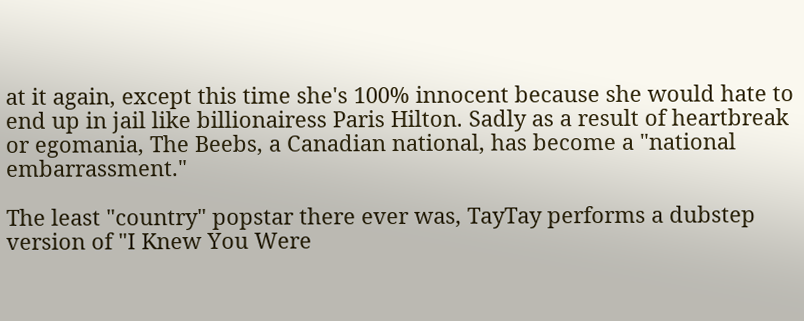at it again, except this time she's 100% innocent because she would hate to end up in jail like billionairess Paris Hilton. Sadly as a result of heartbreak or egomania, The Beebs, a Canadian national, has become a "national embarrassment."

The least "country" popstar there ever was, TayTay performs a dubstep version of "I Knew You Were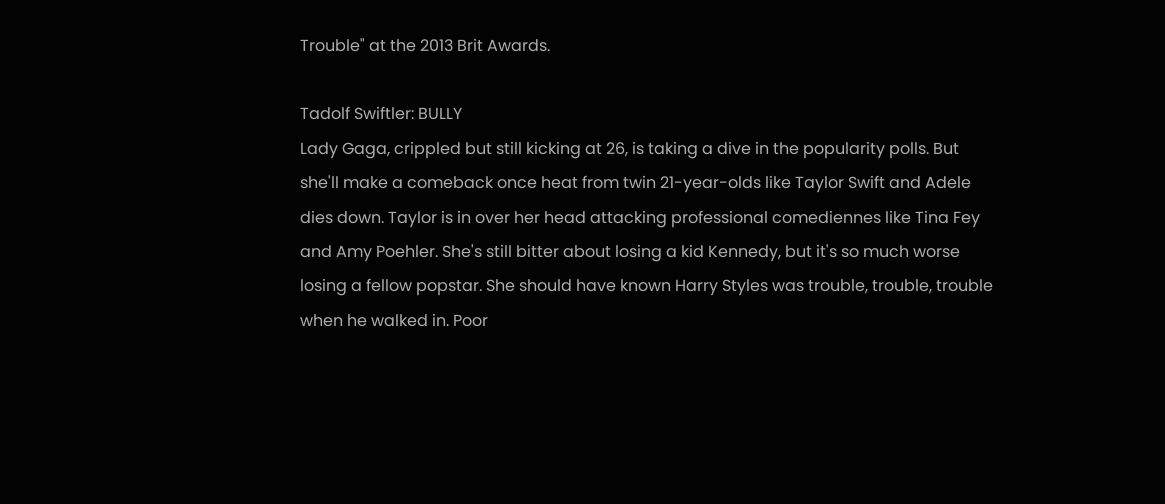Trouble" at the 2013 Brit Awards.

Tadolf Swiftler: BULLY
Lady Gaga, crippled but still kicking at 26, is taking a dive in the popularity polls. But she'll make a comeback once heat from twin 21-year-olds like Taylor Swift and Adele dies down. Taylor is in over her head attacking professional comediennes like Tina Fey and Amy Poehler. She's still bitter about losing a kid Kennedy, but it's so much worse losing a fellow popstar. She should have known Harry Styles was trouble, trouble, trouble when he walked in. Poor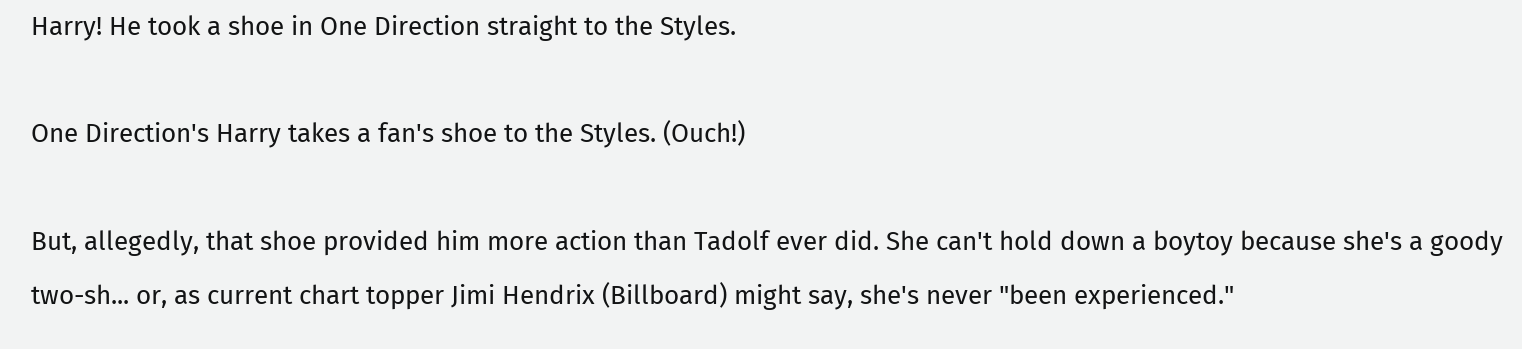Harry! He took a shoe in One Direction straight to the Styles.

One Direction's Harry takes a fan's shoe to the Styles. (Ouch!)

But, allegedly, that shoe provided him more action than Tadolf ever did. She can't hold down a boytoy because she's a goody two-sh... or, as current chart topper Jimi Hendrix (Billboard) might say, she's never "been experienced."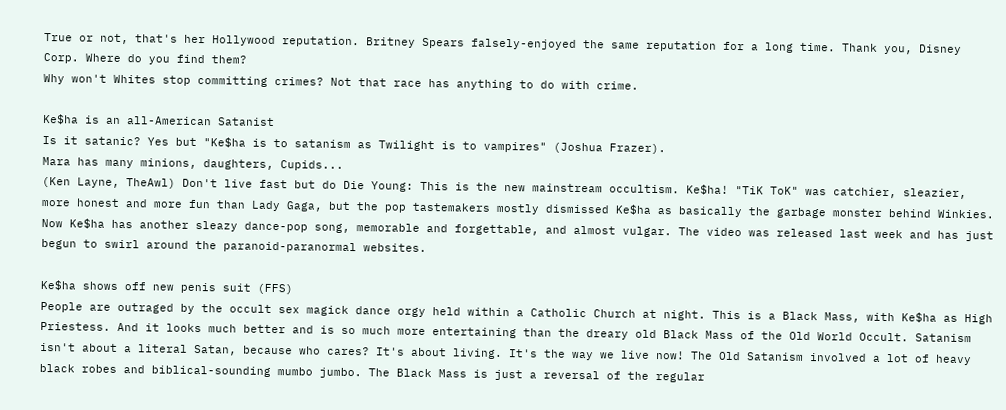True or not, that's her Hollywood reputation. Britney Spears falsely-enjoyed the same reputation for a long time. Thank you, Disney Corp. Where do you find them?
Why won't Whites stop committing crimes? Not that race has anything to do with crime.

Ke$ha is an all-American Satanist
Is it satanic? Yes but "Ke$ha is to satanism as Twilight is to vampires" (Joshua Frazer).
Mara has many minions, daughters, Cupids...
(Ken Layne, TheAwl) Don't live fast but do Die Young: This is the new mainstream occultism. Ke$ha! "TiK ToK" was catchier, sleazier, more honest and more fun than Lady Gaga, but the pop tastemakers mostly dismissed Ke$ha as basically the garbage monster behind Winkies. Now Ke$ha has another sleazy dance-pop song, memorable and forgettable, and almost vulgar. The video was released last week and has just begun to swirl around the paranoid-paranormal websites.

Ke$ha shows off new penis suit (FFS)
People are outraged by the occult sex magick dance orgy held within a Catholic Church at night. This is a Black Mass, with Ke$ha as High Priestess. And it looks much better and is so much more entertaining than the dreary old Black Mass of the Old World Occult. Satanism isn't about a literal Satan, because who cares? It's about living. It's the way we live now! The Old Satanism involved a lot of heavy black robes and biblical-sounding mumbo jumbo. The Black Mass is just a reversal of the regular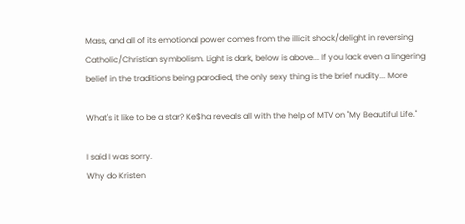Mass, and all of its emotional power comes from the illicit shock/delight in reversing Catholic/Christian symbolism. Light is dark, below is above... If you lack even a lingering belief in the traditions being parodied, the only sexy thing is the brief nudity... More

What's it like to be a star? Ke$ha reveals all with the help of MTV on "My Beautiful Life."

I said I was sorry.
Why do Kristen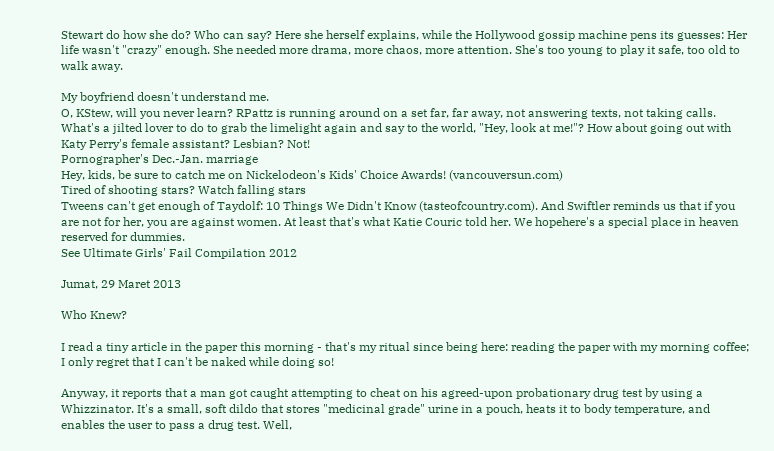Stewart do how she do? Who can say? Here she herself explains, while the Hollywood gossip machine pens its guesses: Her life wasn't "crazy" enough. She needed more drama, more chaos, more attention. She's too young to play it safe, too old to walk away.

My boyfriend doesn't understand me.
O, KStew, will you never learn? RPattz is running around on a set far, far away, not answering texts, not taking calls. What's a jilted lover to do to grab the limelight again and say to the world, "Hey, look at me!"? How about going out with Katy Perry's female assistant? Lesbian? Not!
Pornographer's Dec.-Jan. marriage
Hey, kids, be sure to catch me on Nickelodeon's Kids' Choice Awards! (vancouversun.com)
Tired of shooting stars? Watch falling stars
Tweens can't get enough of Taydolf: 10 Things We Didn't Know (tasteofcountry.com). And Swiftler reminds us that if you are not for her, you are against women. At least that's what Katie Couric told her. We hopehere's a special place in heaven reserved for dummies.
See Ultimate Girls' Fail Compilation 2012

Jumat, 29 Maret 2013

Who Knew?

I read a tiny article in the paper this morning - that's my ritual since being here: reading the paper with my morning coffee; I only regret that I can't be naked while doing so!

Anyway, it reports that a man got caught attempting to cheat on his agreed-upon probationary drug test by using a Whizzinator. It's a small, soft dildo that stores "medicinal grade" urine in a pouch, heats it to body temperature, and enables the user to pass a drug test. Well,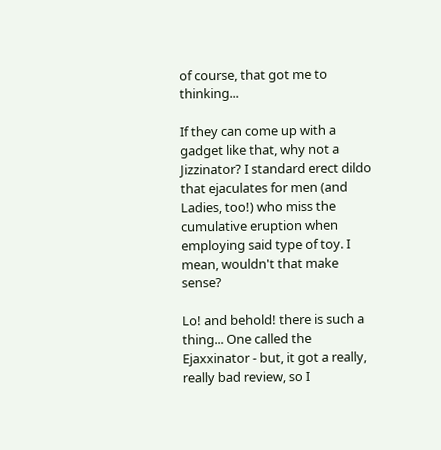of course, that got me to thinking...

If they can come up with a gadget like that, why not a Jizzinator? I standard erect dildo that ejaculates for men (and Ladies, too!) who miss the cumulative eruption when employing said type of toy. I mean, wouldn't that make sense?

Lo! and behold! there is such a thing... One called the Ejaxxinator - but, it got a really, really bad review, so I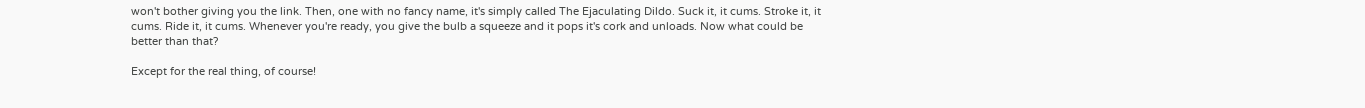won't bother giving you the link. Then, one with no fancy name, it's simply called The Ejaculating Dildo. Suck it, it cums. Stroke it, it cums. Ride it, it cums. Whenever you're ready, you give the bulb a squeeze and it pops it's cork and unloads. Now what could be better than that?

Except for the real thing, of course!